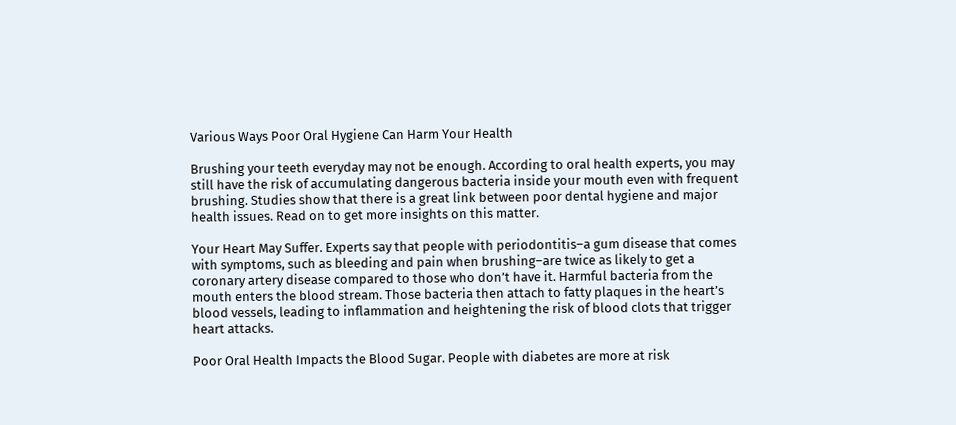Various Ways Poor Oral Hygiene Can Harm Your Health

Brushing your teeth everyday may not be enough. According to oral health experts, you may still have the risk of accumulating dangerous bacteria inside your mouth even with frequent brushing. Studies show that there is a great link between poor dental hygiene and major health issues. Read on to get more insights on this matter.

Your Heart May Suffer. Experts say that people with periodontitis–a gum disease that comes with symptoms, such as bleeding and pain when brushing–are twice as likely to get a coronary artery disease compared to those who don’t have it. Harmful bacteria from the mouth enters the blood stream. Those bacteria then attach to fatty plaques in the heart’s blood vessels, leading to inflammation and heightening the risk of blood clots that trigger heart attacks.

Poor Oral Health Impacts the Blood Sugar. People with diabetes are more at risk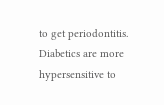to get periodontitis. Diabetics are more hypersensitive to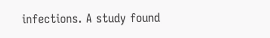infections. A study found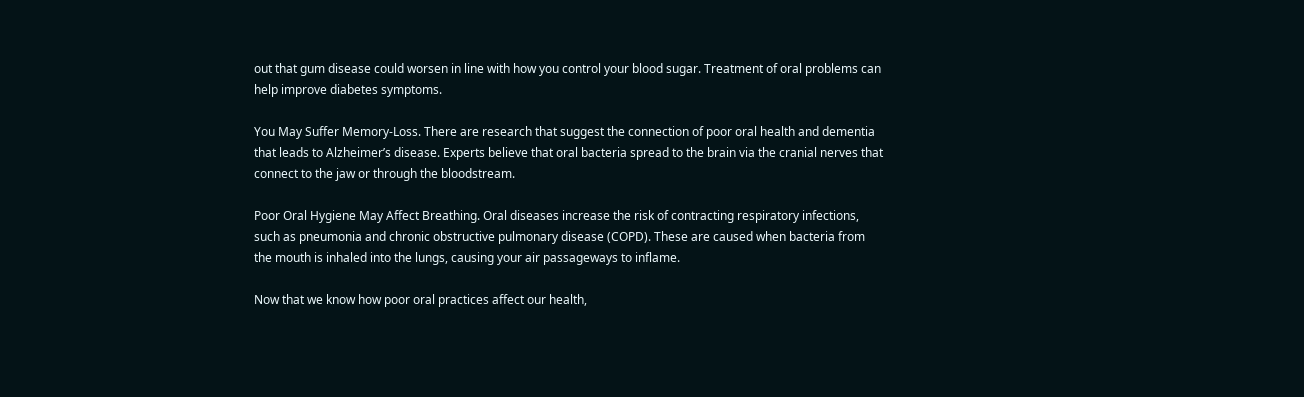out that gum disease could worsen in line with how you control your blood sugar. Treatment of oral problems can help improve diabetes symptoms.

You May Suffer Memory-Loss. There are research that suggest the connection of poor oral health and dementia that leads to Alzheimer’s disease. Experts believe that oral bacteria spread to the brain via the cranial nerves that connect to the jaw or through the bloodstream.

Poor Oral Hygiene May Affect Breathing. Oral diseases increase the risk of contracting respiratory infections, such as pneumonia and chronic obstructive pulmonary disease (COPD). These are caused when bacteria from the mouth is inhaled into the lungs, causing your air passageways to inflame.

Now that we know how poor oral practices affect our health,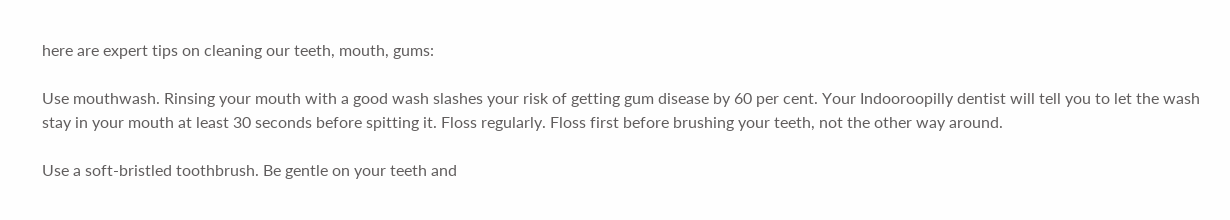here are expert tips on cleaning our teeth, mouth, gums:

Use mouthwash. Rinsing your mouth with a good wash slashes your risk of getting gum disease by 60 per cent. Your Indooroopilly dentist will tell you to let the wash stay in your mouth at least 30 seconds before spitting it. Floss regularly. Floss first before brushing your teeth, not the other way around.

Use a soft-bristled toothbrush. Be gentle on your teeth and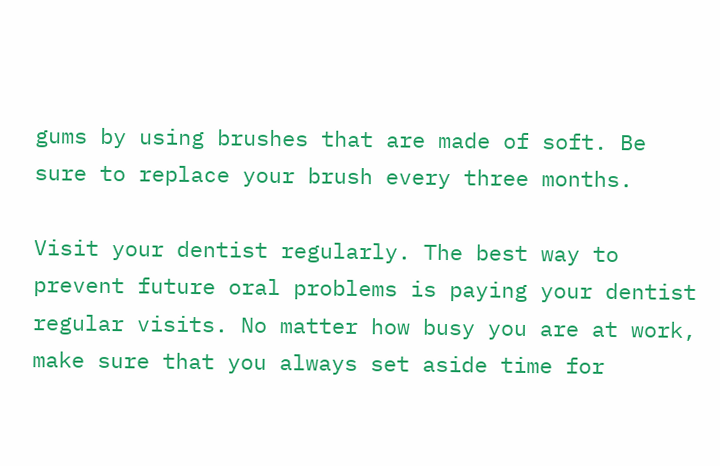gums by using brushes that are made of soft. Be sure to replace your brush every three months.

Visit your dentist regularly. The best way to prevent future oral problems is paying your dentist regular visits. No matter how busy you are at work, make sure that you always set aside time for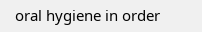oral hygiene in order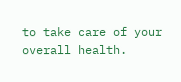to take care of your overall health.